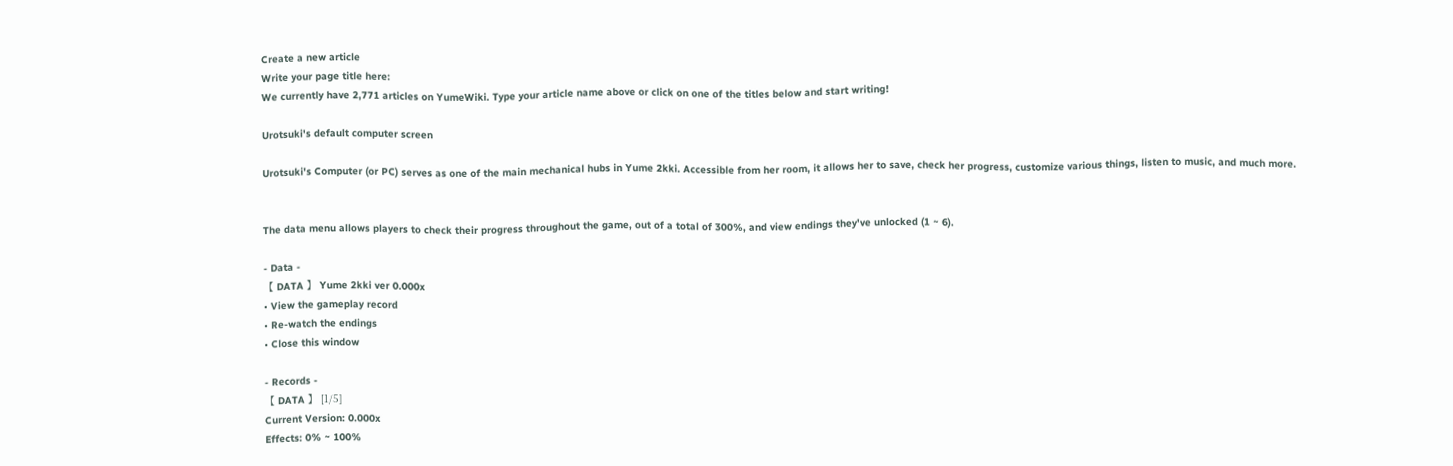Create a new article
Write your page title here:
We currently have 2,771 articles on YumeWiki. Type your article name above or click on one of the titles below and start writing!

Urotsuki's default computer screen

Urotsuki's Computer (or PC) serves as one of the main mechanical hubs in Yume 2kki. Accessible from her room, it allows her to save, check her progress, customize various things, listen to music, and much more.


The data menu allows players to check their progress throughout the game, out of a total of 300%, and view endings they've unlocked (1 ~ 6).

- Data -
【 DATA 】 Yume 2kki ver 0.000x
• View the gameplay record
• Re-watch the endings
• Close this window

- Records -
【 DATA 】 [1/5]
Current Version: 0.000x
Effects: 0% ~ 100%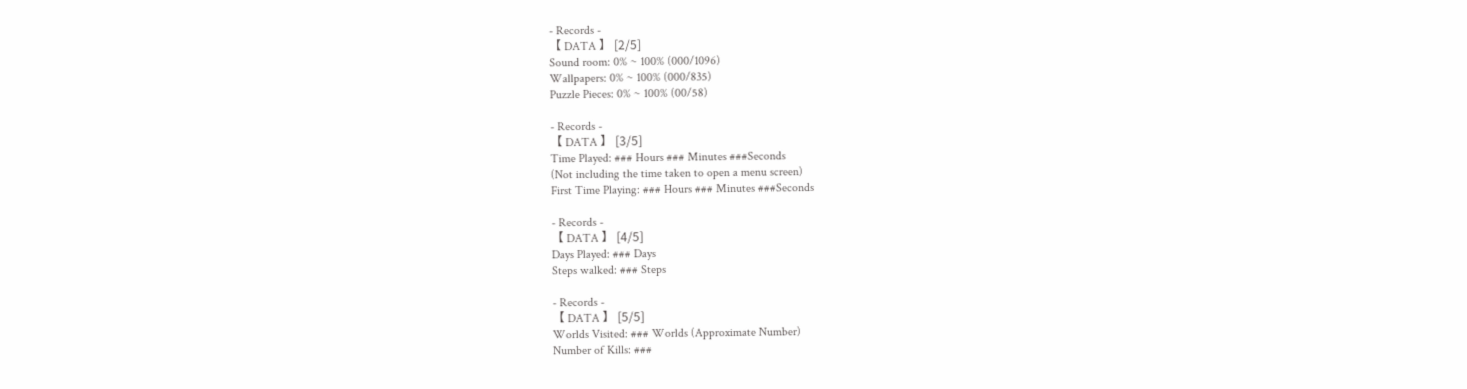- Records -
【 DATA 】 [2/5]
Sound room: 0% ~ 100% (000/1096)
Wallpapers: 0% ~ 100% (000/835)
Puzzle Pieces: 0% ~ 100% (00/58)

- Records -
【 DATA 】 [3/5]
Time Played: ### Hours ### Minutes ###Seconds
(Not including the time taken to open a menu screen)
First Time Playing: ### Hours ### Minutes ###Seconds

- Records -
【 DATA 】 [4/5]
Days Played: ### Days
Steps walked: ### Steps

- Records -
【 DATA 】 [5/5]
Worlds Visited: ### Worlds (Approximate Number)
Number of Kills: ###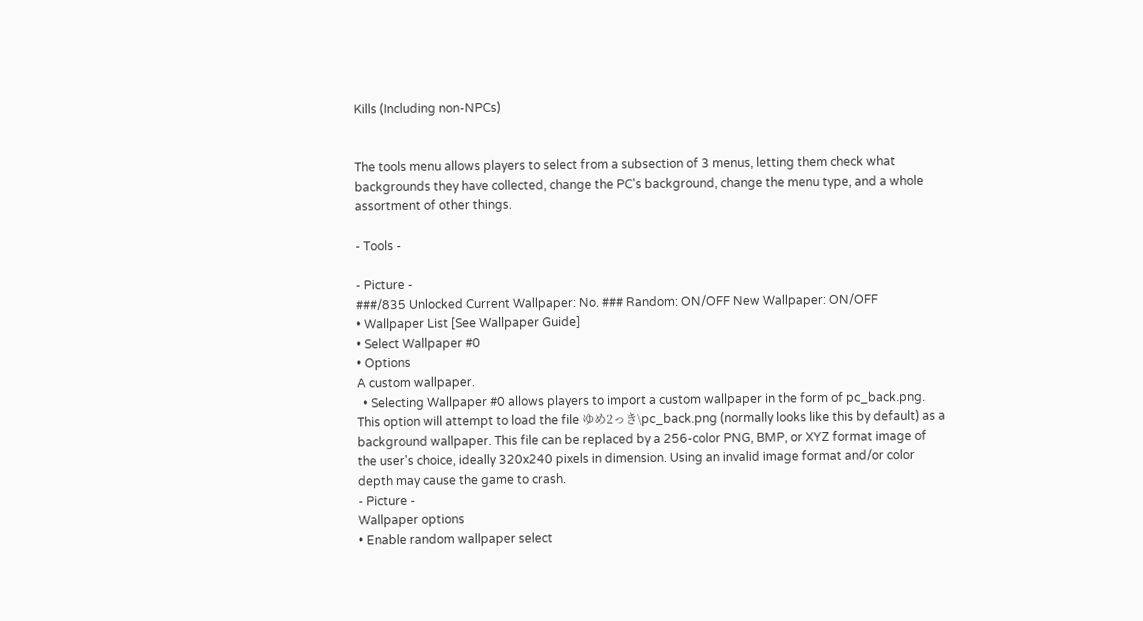Kills (Including non-NPCs)


The tools menu allows players to select from a subsection of 3 menus, letting them check what backgrounds they have collected, change the PC's background, change the menu type, and a whole assortment of other things.

- Tools -

- Picture -
###/835 Unlocked Current Wallpaper: No. ### Random: ON/OFF New Wallpaper: ON/OFF
• Wallpaper List [See Wallpaper Guide]
• Select Wallpaper #0
• Options
A custom wallpaper.
  • Selecting Wallpaper #0 allows players to import a custom wallpaper in the form of pc_back.png. This option will attempt to load the file ゆめ2っき\pc_back.png (normally looks like this by default) as a background wallpaper. This file can be replaced by a 256-color PNG, BMP, or XYZ format image of the user's choice, ideally 320x240 pixels in dimension. Using an invalid image format and/or color depth may cause the game to crash.
- Picture -
Wallpaper options
• Enable random wallpaper select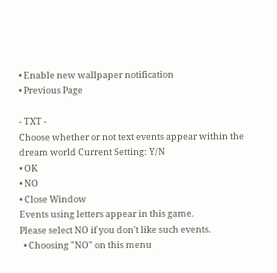• Enable new wallpaper notification
• Previous Page

- TXT -
Choose whether or not text events appear within the dream world Current Setting: Y/N
• OK
• NO
• Close Window
Events using letters appear in this game.
Please select NO if you don't like such events.
  • Choosing "NO" on this menu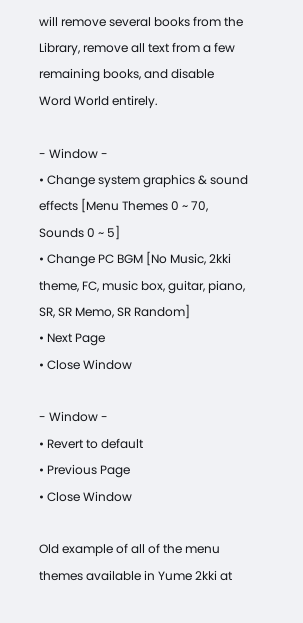will remove several books from the Library, remove all text from a few remaining books, and disable Word World entirely.

- Window -
• Change system graphics & sound effects [Menu Themes 0 ~ 70, Sounds 0 ~ 5]
• Change PC BGM [No Music, 2kki theme, FC, music box, guitar, piano, SR, SR Memo, SR Random]
• Next Page
• Close Window

- Window -
• Revert to default
• Previous Page
• Close Window

Old example of all of the menu themes available in Yume 2kki at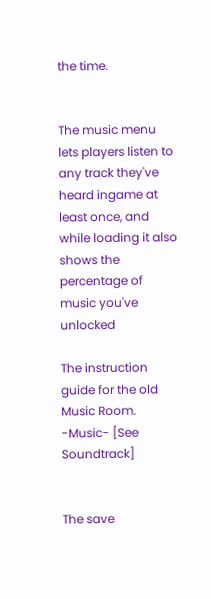the time.


The music menu lets players listen to any track they've heard ingame at least once, and while loading it also shows the percentage of music you've unlocked

The instruction guide for the old Music Room.
-Music- [See Soundtrack]


The save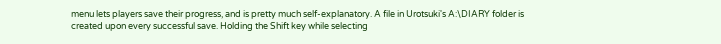menu lets players save their progress, and is pretty much self-explanatory. A file in Urotsuki's A:\DIARY folder is created upon every successful save. Holding the Shift key while selecting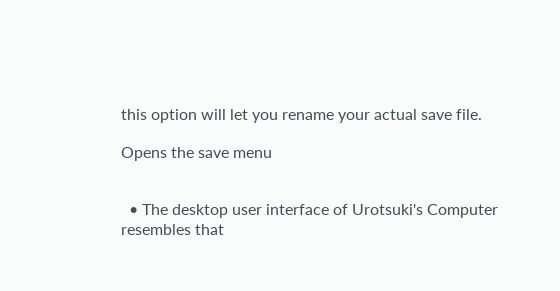this option will let you rename your actual save file.

Opens the save menu


  • The desktop user interface of Urotsuki's Computer resembles that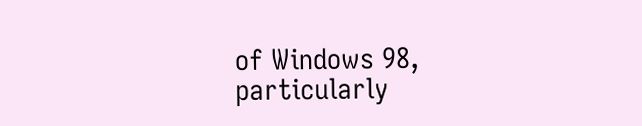of Windows 98, particularly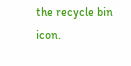the recycle bin icon.